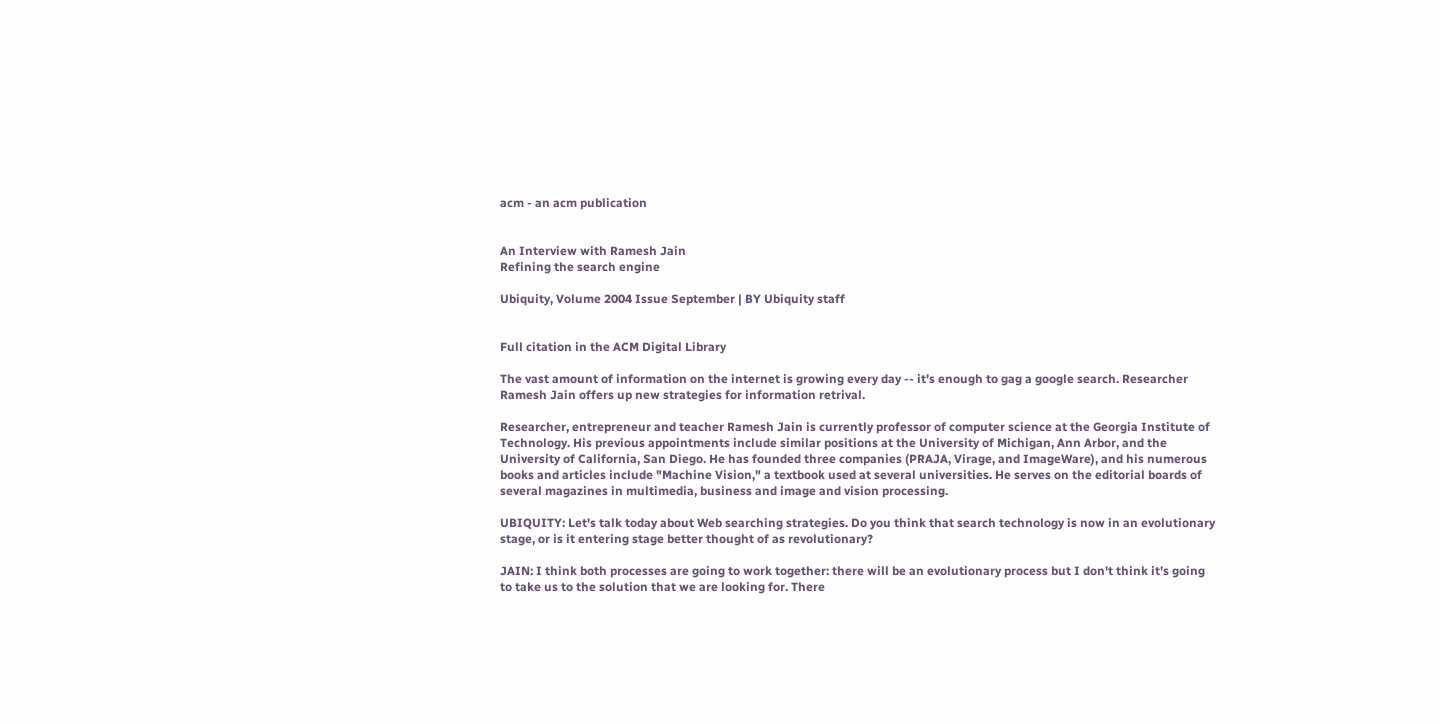acm - an acm publication


An Interview with Ramesh Jain
Refining the search engine

Ubiquity, Volume 2004 Issue September | BY Ubiquity staff


Full citation in the ACM Digital Library

The vast amount of information on the internet is growing every day -- it's enough to gag a google search. Researcher Ramesh Jain offers up new strategies for information retrival.

Researcher, entrepreneur and teacher Ramesh Jain is currently professor of computer science at the Georgia Institute of Technology. His previous appointments include similar positions at the University of Michigan, Ann Arbor, and the University of California, San Diego. He has founded three companies (PRAJA, Virage, and ImageWare), and his numerous books and articles include "Machine Vision," a textbook used at several universities. He serves on the editorial boards of several magazines in multimedia, business and image and vision processing.

UBIQUITY: Let's talk today about Web searching strategies. Do you think that search technology is now in an evolutionary stage, or is it entering stage better thought of as revolutionary?

JAIN: I think both processes are going to work together: there will be an evolutionary process but I don't think it's going to take us to the solution that we are looking for. There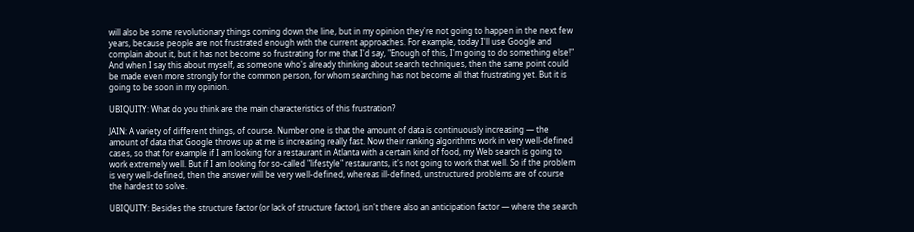will also be some revolutionary things coming down the line, but in my opinion they're not going to happen in the next few years, because people are not frustrated enough with the current approaches. For example, today I'll use Google and complain about it, but it has not become so frustrating for me that I'd say, "Enough of this, I'm going to do something else!" And when I say this about myself, as someone who's already thinking about search techniques, then the same point could be made even more strongly for the common person, for whom searching has not become all that frustrating yet. But it is going to be soon in my opinion.

UBIQUITY: What do you think are the main characteristics of this frustration?

JAIN: A variety of different things, of course. Number one is that the amount of data is continuously increasing — the amount of data that Google throws up at me is increasing really fast. Now their ranking algorithms work in very well-defined cases, so that for example if I am looking for a restaurant in Atlanta with a certain kind of food, my Web search is going to work extremely well. But if I am looking for so-called "lifestyle" restaurants, it's not going to work that well. So if the problem is very well-defined, then the answer will be very well-defined, whereas ill-defined, unstructured problems are of course the hardest to solve.

UBIQUITY: Besides the structure factor (or lack of structure factor), isn't there also an anticipation factor — where the search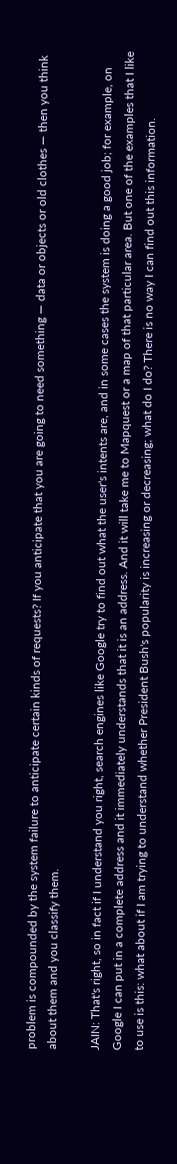problem is compounded by the system failure to anticipate certain kinds of requests? If you anticipate that you are going to need something — data or objects or old clothes — then you think about them and you classify them.

JAIN: That's right, so in fact if I understand you right, search engines like Google try to find out what the user's intents are, and in some cases the system is doing a good job; for example, on Google I can put in a complete address and it immediately understands that it is an address. And it will take me to Mapquest or a map of that particular area. But one of the examples that I like to use is this: what about if I am trying to understand whether President Bush's popularity is increasing or decreasing; what do I do? There is no way I can find out this information.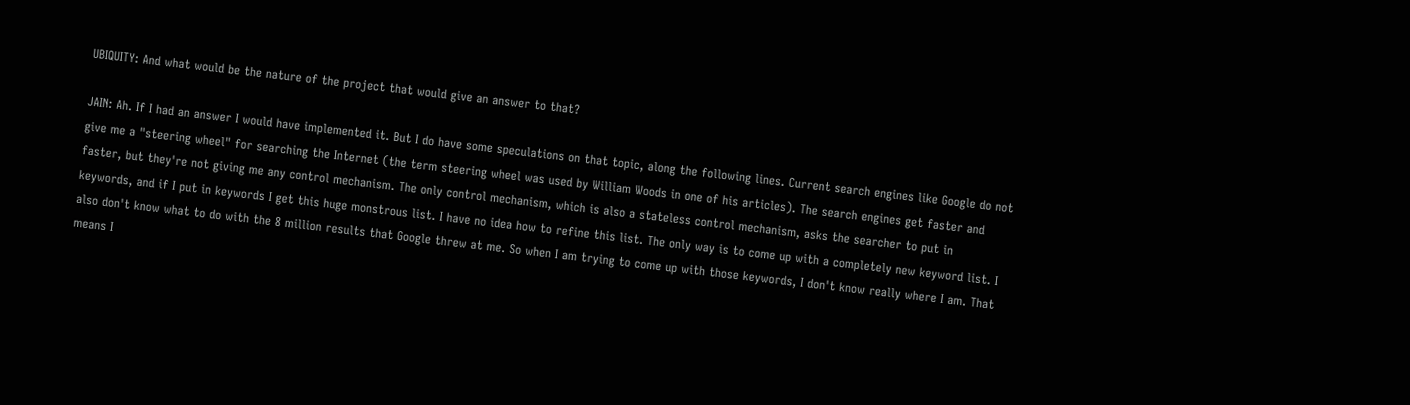UBIQUITY: And what would be the nature of the project that would give an answer to that?

JAIN: Ah. If I had an answer I would have implemented it. But I do have some speculations on that topic, along the following lines. Current search engines like Google do not give me a "steering wheel" for searching the Internet (the term steering wheel was used by William Woods in one of his articles). The search engines get faster and faster, but they're not giving me any control mechanism. The only control mechanism, which is also a stateless control mechanism, asks the searcher to put in keywords, and if I put in keywords I get this huge monstrous list. I have no idea how to refine this list. The only way is to come up with a completely new keyword list. I also don't know what to do with the 8 million results that Google threw at me. So when I am trying to come up with those keywords, I don't know really where I am. That means I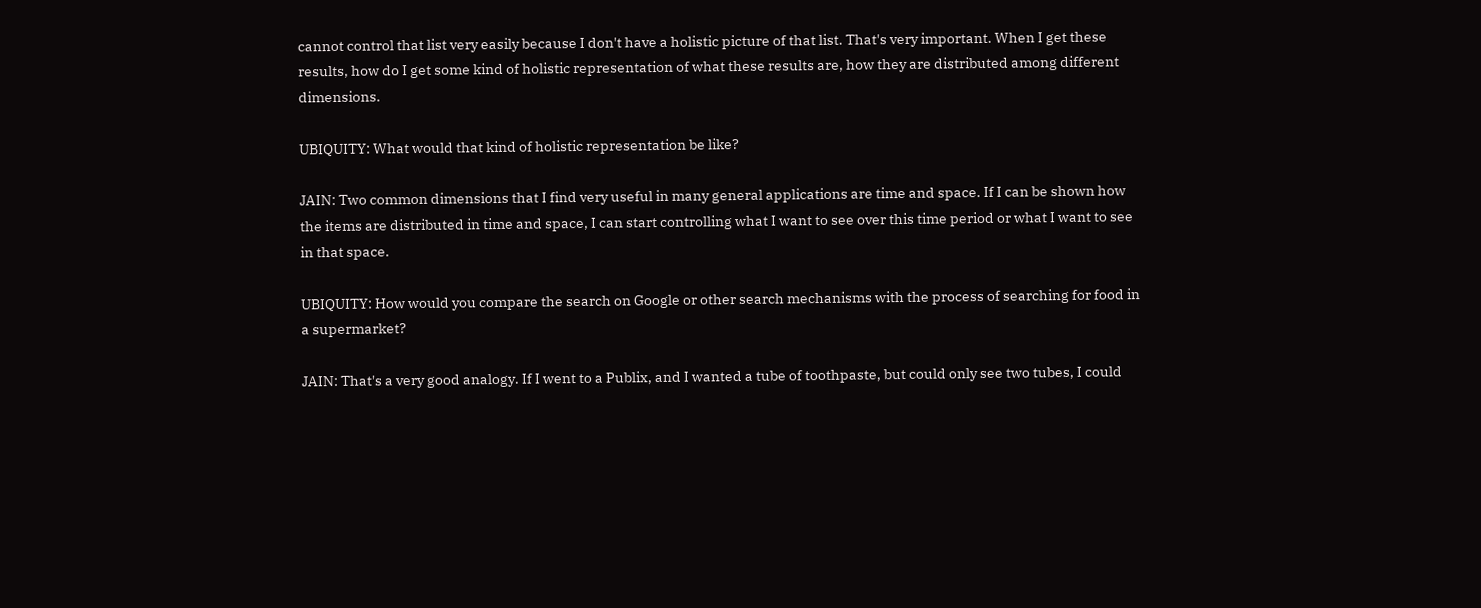cannot control that list very easily because I don't have a holistic picture of that list. That's very important. When I get these results, how do I get some kind of holistic representation of what these results are, how they are distributed among different dimensions.

UBIQUITY: What would that kind of holistic representation be like?

JAIN: Two common dimensions that I find very useful in many general applications are time and space. If I can be shown how the items are distributed in time and space, I can start controlling what I want to see over this time period or what I want to see in that space.

UBIQUITY: How would you compare the search on Google or other search mechanisms with the process of searching for food in a supermarket?

JAIN: That's a very good analogy. If I went to a Publix, and I wanted a tube of toothpaste, but could only see two tubes, I could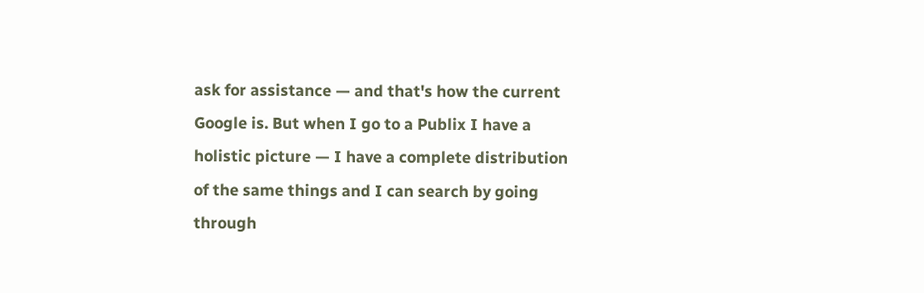ask for assistance — and that's how the current Google is. But when I go to a Publix I have a holistic picture — I have a complete distribution of the same things and I can search by going through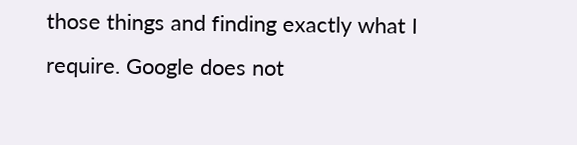those things and finding exactly what I require. Google does not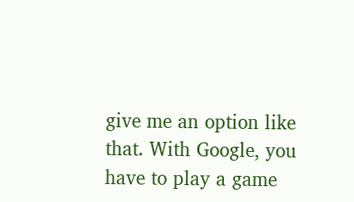give me an option like that. With Google, you have to play a game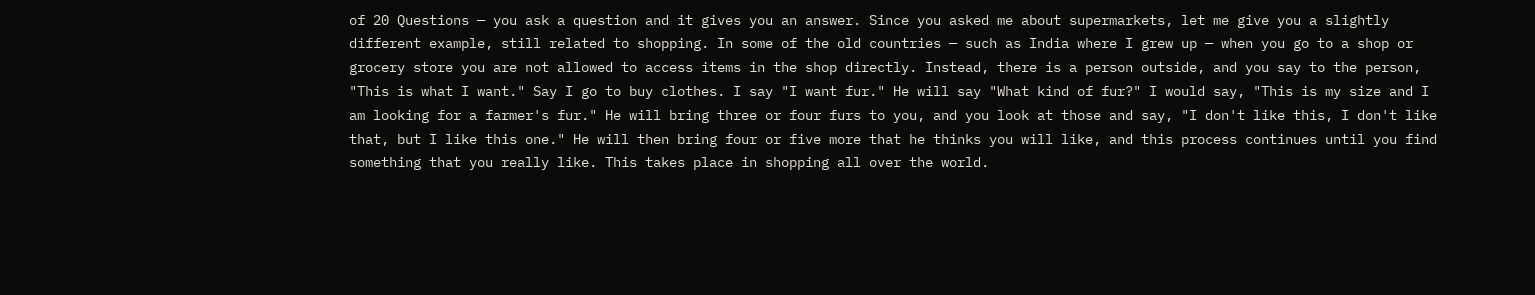of 20 Questions — you ask a question and it gives you an answer. Since you asked me about supermarkets, let me give you a slightly different example, still related to shopping. In some of the old countries — such as India where I grew up — when you go to a shop or grocery store you are not allowed to access items in the shop directly. Instead, there is a person outside, and you say to the person, "This is what I want." Say I go to buy clothes. I say "I want fur." He will say "What kind of fur?" I would say, "This is my size and I am looking for a farmer's fur." He will bring three or four furs to you, and you look at those and say, "I don't like this, I don't like that, but I like this one." He will then bring four or five more that he thinks you will like, and this process continues until you find something that you really like. This takes place in shopping all over the world.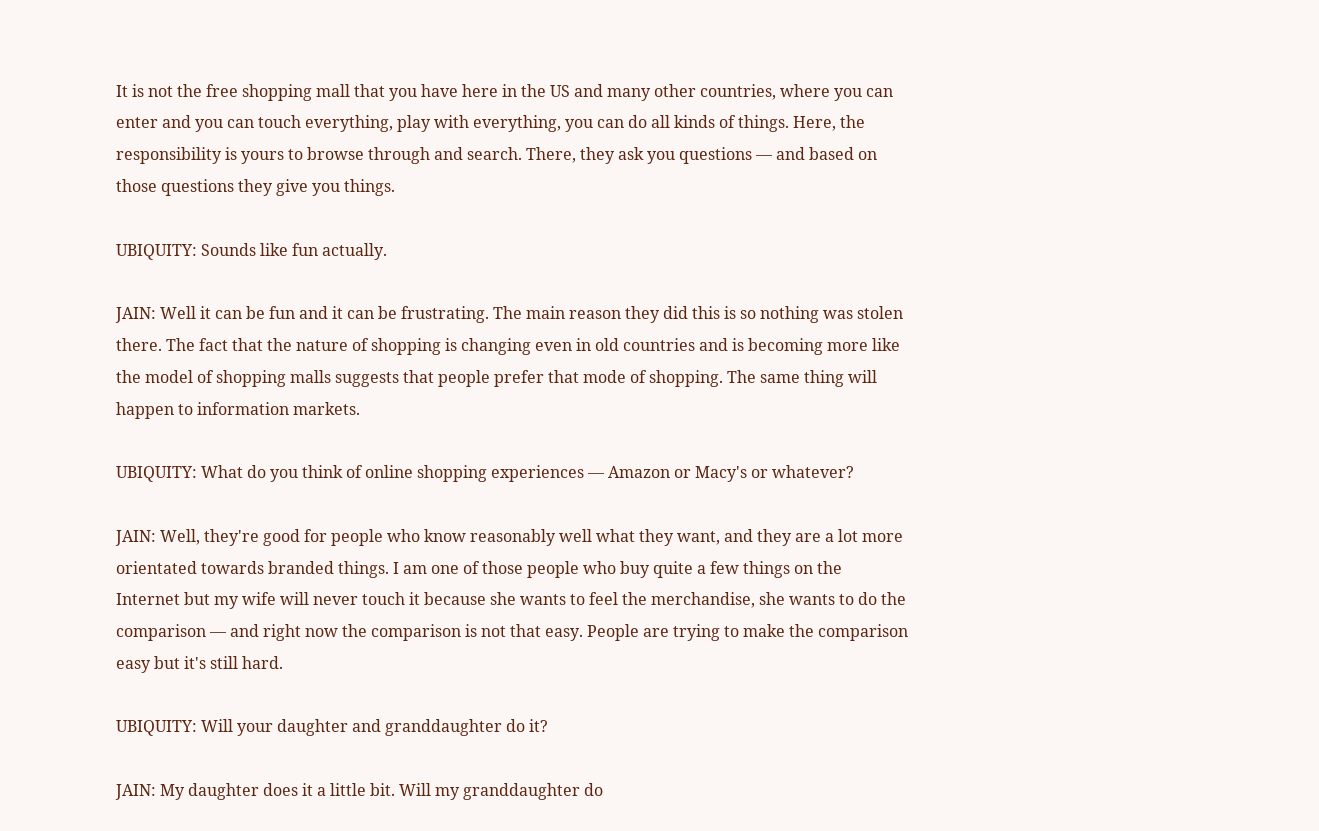It is not the free shopping mall that you have here in the US and many other countries, where you can enter and you can touch everything, play with everything, you can do all kinds of things. Here, the responsibility is yours to browse through and search. There, they ask you questions — and based on those questions they give you things.

UBIQUITY: Sounds like fun actually.

JAIN: Well it can be fun and it can be frustrating. The main reason they did this is so nothing was stolen there. The fact that the nature of shopping is changing even in old countries and is becoming more like the model of shopping malls suggests that people prefer that mode of shopping. The same thing will happen to information markets.

UBIQUITY: What do you think of online shopping experiences — Amazon or Macy's or whatever?

JAIN: Well, they're good for people who know reasonably well what they want, and they are a lot more orientated towards branded things. I am one of those people who buy quite a few things on the Internet but my wife will never touch it because she wants to feel the merchandise, she wants to do the comparison — and right now the comparison is not that easy. People are trying to make the comparison easy but it's still hard.

UBIQUITY: Will your daughter and granddaughter do it?

JAIN: My daughter does it a little bit. Will my granddaughter do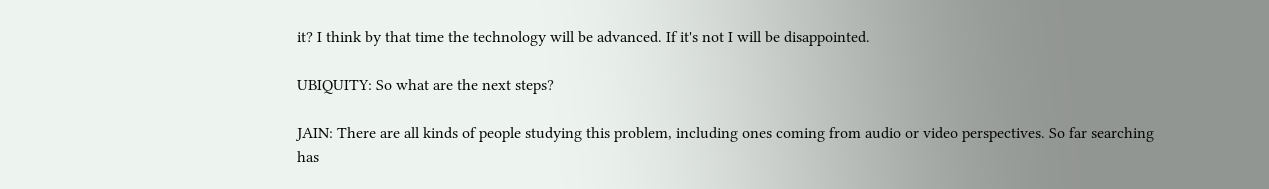it? I think by that time the technology will be advanced. If it's not I will be disappointed.

UBIQUITY: So what are the next steps?

JAIN: There are all kinds of people studying this problem, including ones coming from audio or video perspectives. So far searching has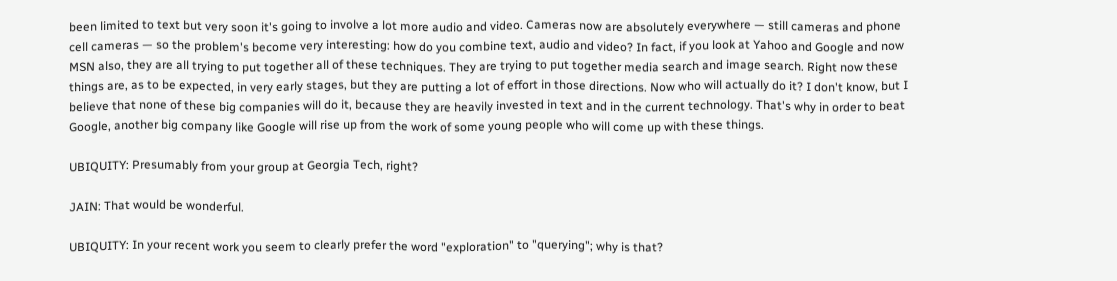been limited to text but very soon it's going to involve a lot more audio and video. Cameras now are absolutely everywhere — still cameras and phone cell cameras — so the problem's become very interesting: how do you combine text, audio and video? In fact, if you look at Yahoo and Google and now MSN also, they are all trying to put together all of these techniques. They are trying to put together media search and image search. Right now these things are, as to be expected, in very early stages, but they are putting a lot of effort in those directions. Now who will actually do it? I don't know, but I believe that none of these big companies will do it, because they are heavily invested in text and in the current technology. That's why in order to beat Google, another big company like Google will rise up from the work of some young people who will come up with these things.

UBIQUITY: Presumably from your group at Georgia Tech, right?

JAIN: That would be wonderful.

UBIQUITY: In your recent work you seem to clearly prefer the word "exploration" to "querying"; why is that?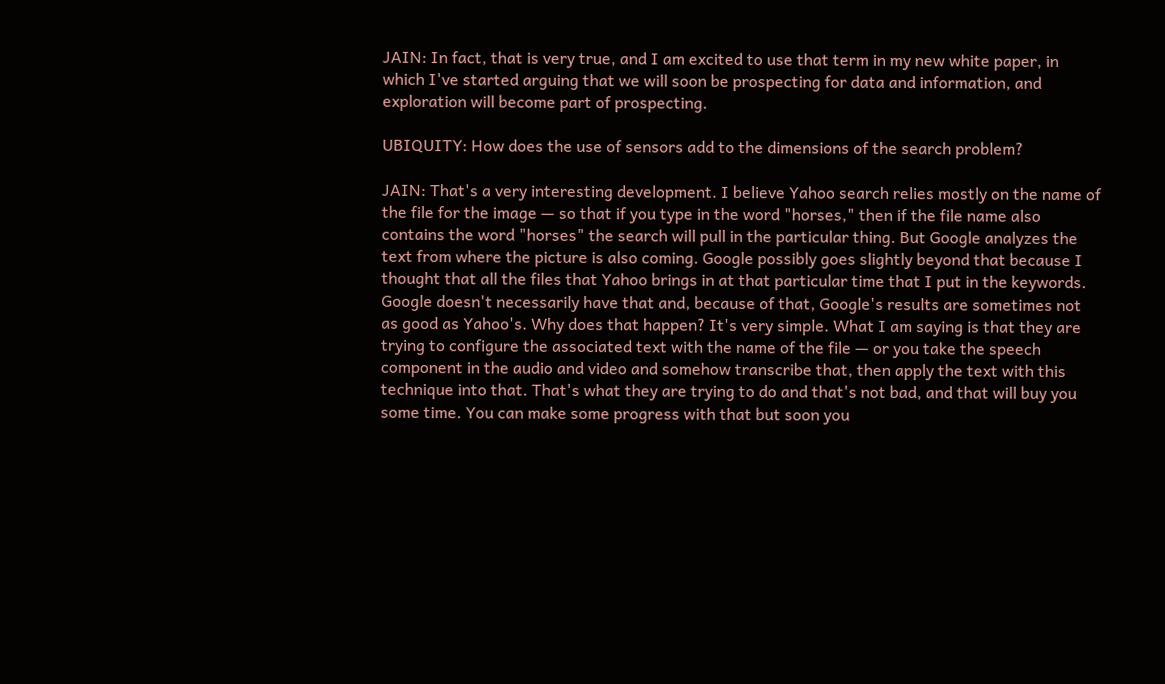JAIN: In fact, that is very true, and I am excited to use that term in my new white paper, in which I've started arguing that we will soon be prospecting for data and information, and exploration will become part of prospecting.

UBIQUITY: How does the use of sensors add to the dimensions of the search problem?

JAIN: That's a very interesting development. I believe Yahoo search relies mostly on the name of the file for the image — so that if you type in the word "horses," then if the file name also contains the word "horses" the search will pull in the particular thing. But Google analyzes the text from where the picture is also coming. Google possibly goes slightly beyond that because I thought that all the files that Yahoo brings in at that particular time that I put in the keywords. Google doesn't necessarily have that and, because of that, Google's results are sometimes not as good as Yahoo's. Why does that happen? It's very simple. What I am saying is that they are trying to configure the associated text with the name of the file — or you take the speech component in the audio and video and somehow transcribe that, then apply the text with this technique into that. That's what they are trying to do and that's not bad, and that will buy you some time. You can make some progress with that but soon you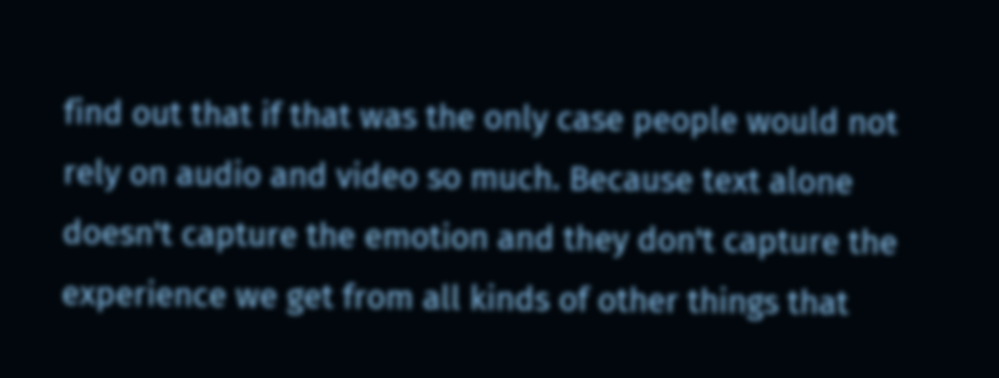find out that if that was the only case people would not rely on audio and video so much. Because text alone doesn't capture the emotion and they don't capture the experience we get from all kinds of other things that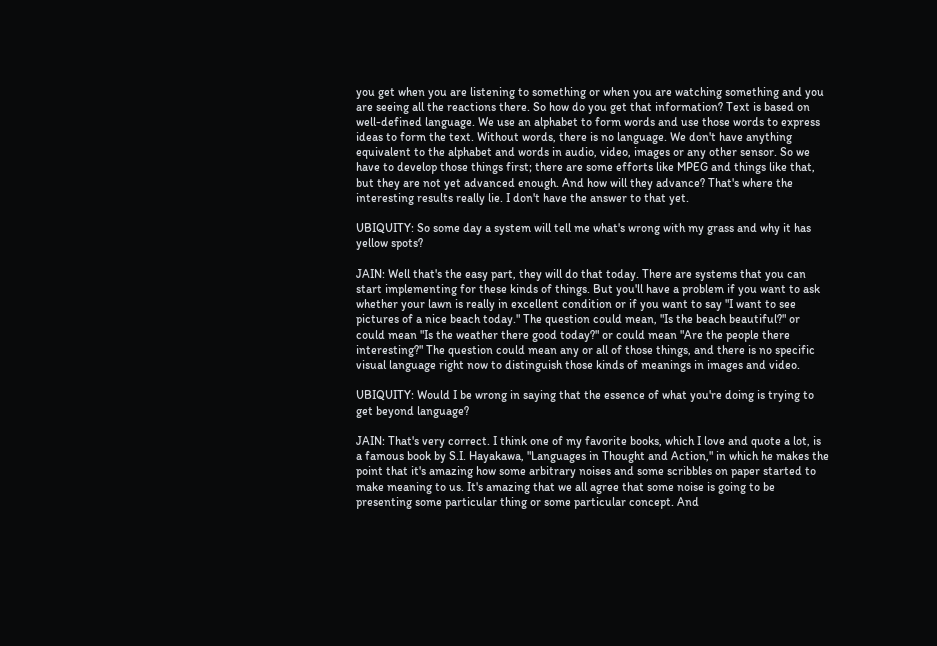you get when you are listening to something or when you are watching something and you are seeing all the reactions there. So how do you get that information? Text is based on well-defined language. We use an alphabet to form words and use those words to express ideas to form the text. Without words, there is no language. We don't have anything equivalent to the alphabet and words in audio, video, images or any other sensor. So we have to develop those things first; there are some efforts like MPEG and things like that, but they are not yet advanced enough. And how will they advance? That's where the interesting results really lie. I don't have the answer to that yet.

UBIQUITY: So some day a system will tell me what's wrong with my grass and why it has yellow spots?

JAIN: Well that's the easy part, they will do that today. There are systems that you can start implementing for these kinds of things. But you'll have a problem if you want to ask whether your lawn is really in excellent condition or if you want to say "I want to see pictures of a nice beach today." The question could mean, "Is the beach beautiful?" or could mean "Is the weather there good today?" or could mean "Are the people there interesting?" The question could mean any or all of those things, and there is no specific visual language right now to distinguish those kinds of meanings in images and video.

UBIQUITY: Would I be wrong in saying that the essence of what you're doing is trying to get beyond language?

JAIN: That's very correct. I think one of my favorite books, which I love and quote a lot, is a famous book by S.I. Hayakawa, "Languages in Thought and Action," in which he makes the point that it's amazing how some arbitrary noises and some scribbles on paper started to make meaning to us. It's amazing that we all agree that some noise is going to be presenting some particular thing or some particular concept. And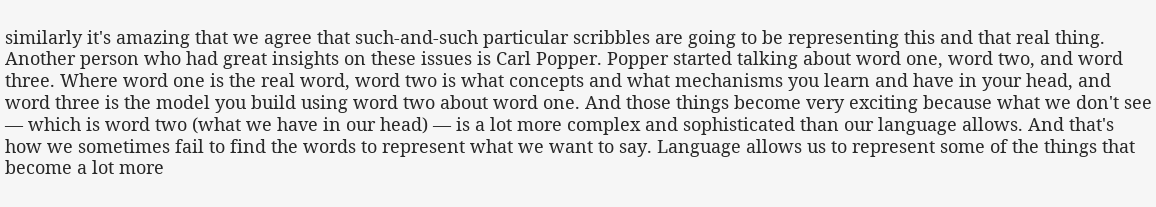similarly it's amazing that we agree that such-and-such particular scribbles are going to be representing this and that real thing. Another person who had great insights on these issues is Carl Popper. Popper started talking about word one, word two, and word three. Where word one is the real word, word two is what concepts and what mechanisms you learn and have in your head, and word three is the model you build using word two about word one. And those things become very exciting because what we don't see — which is word two (what we have in our head) — is a lot more complex and sophisticated than our language allows. And that's how we sometimes fail to find the words to represent what we want to say. Language allows us to represent some of the things that become a lot more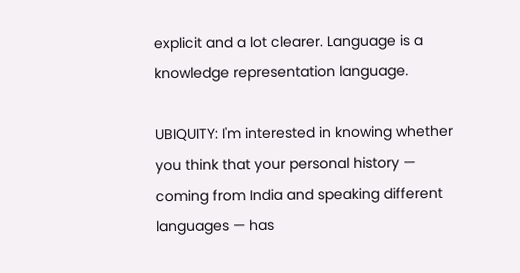explicit and a lot clearer. Language is a knowledge representation language.

UBIQUITY: I'm interested in knowing whether you think that your personal history — coming from India and speaking different languages — has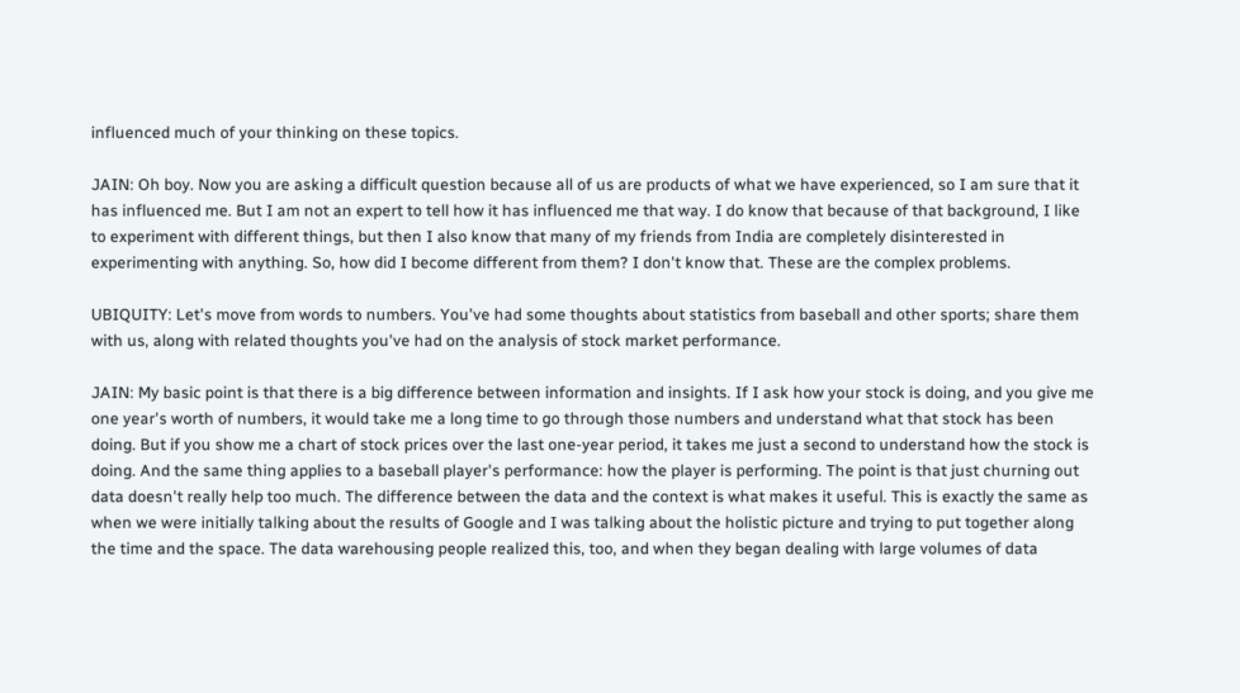influenced much of your thinking on these topics.

JAIN: Oh boy. Now you are asking a difficult question because all of us are products of what we have experienced, so I am sure that it has influenced me. But I am not an expert to tell how it has influenced me that way. I do know that because of that background, I like to experiment with different things, but then I also know that many of my friends from India are completely disinterested in experimenting with anything. So, how did I become different from them? I don't know that. These are the complex problems.

UBIQUITY: Let's move from words to numbers. You've had some thoughts about statistics from baseball and other sports; share them with us, along with related thoughts you've had on the analysis of stock market performance.

JAIN: My basic point is that there is a big difference between information and insights. If I ask how your stock is doing, and you give me one year's worth of numbers, it would take me a long time to go through those numbers and understand what that stock has been doing. But if you show me a chart of stock prices over the last one-year period, it takes me just a second to understand how the stock is doing. And the same thing applies to a baseball player's performance: how the player is performing. The point is that just churning out data doesn't really help too much. The difference between the data and the context is what makes it useful. This is exactly the same as when we were initially talking about the results of Google and I was talking about the holistic picture and trying to put together along the time and the space. The data warehousing people realized this, too, and when they began dealing with large volumes of data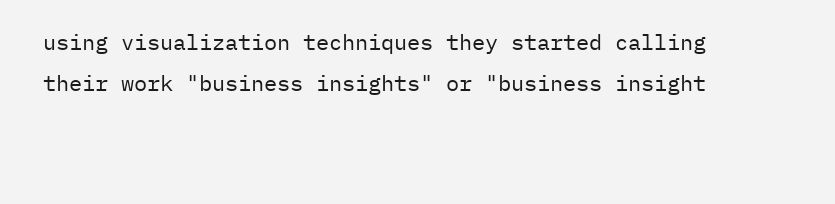using visualization techniques they started calling their work "business insights" or "business insight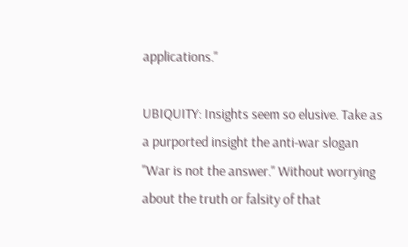applications."

UBIQUITY: Insights seem so elusive. Take as a purported insight the anti-war slogan "War is not the answer." Without worrying about the truth or falsity of that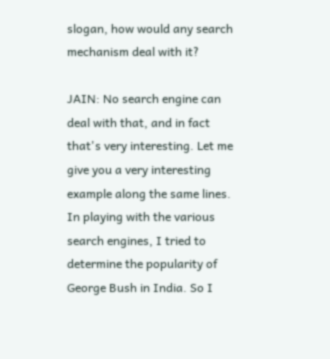slogan, how would any search mechanism deal with it?

JAIN: No search engine can deal with that, and in fact that's very interesting. Let me give you a very interesting example along the same lines. In playing with the various search engines, I tried to determine the popularity of George Bush in India. So I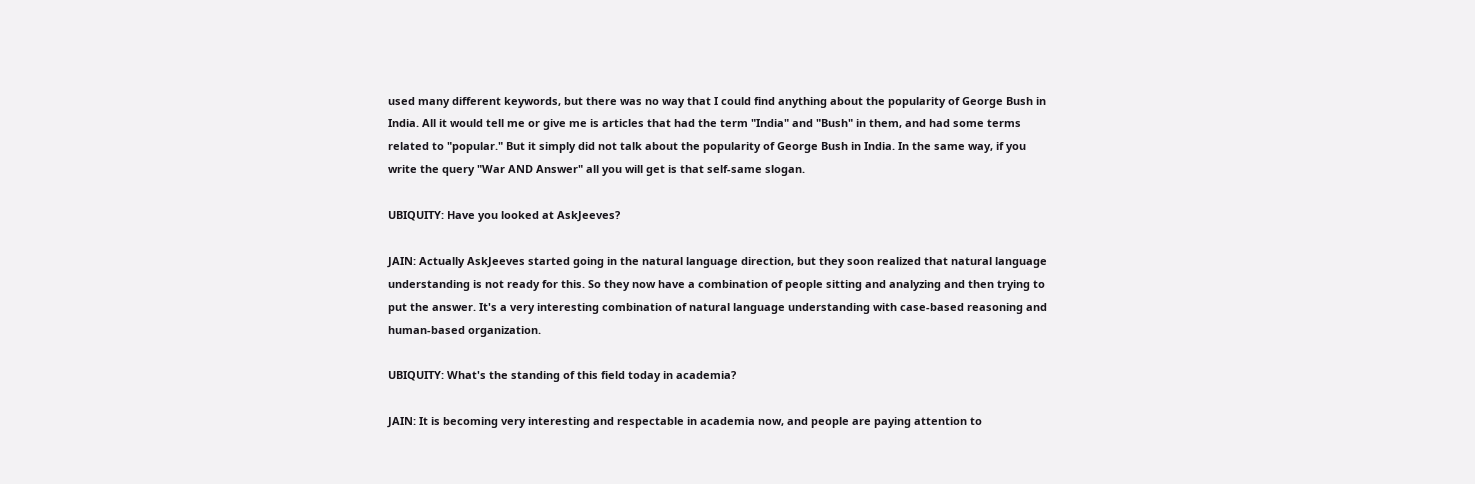used many different keywords, but there was no way that I could find anything about the popularity of George Bush in India. All it would tell me or give me is articles that had the term "India" and "Bush" in them, and had some terms related to "popular." But it simply did not talk about the popularity of George Bush in India. In the same way, if you write the query "War AND Answer" all you will get is that self-same slogan.

UBIQUITY: Have you looked at AskJeeves?

JAIN: Actually AskJeeves started going in the natural language direction, but they soon realized that natural language understanding is not ready for this. So they now have a combination of people sitting and analyzing and then trying to put the answer. It's a very interesting combination of natural language understanding with case-based reasoning and human-based organization.

UBIQUITY: What's the standing of this field today in academia?

JAIN: It is becoming very interesting and respectable in academia now, and people are paying attention to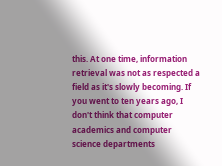this. At one time, information retrieval was not as respected a field as it's slowly becoming. If you went to ten years ago, I don't think that computer academics and computer science departments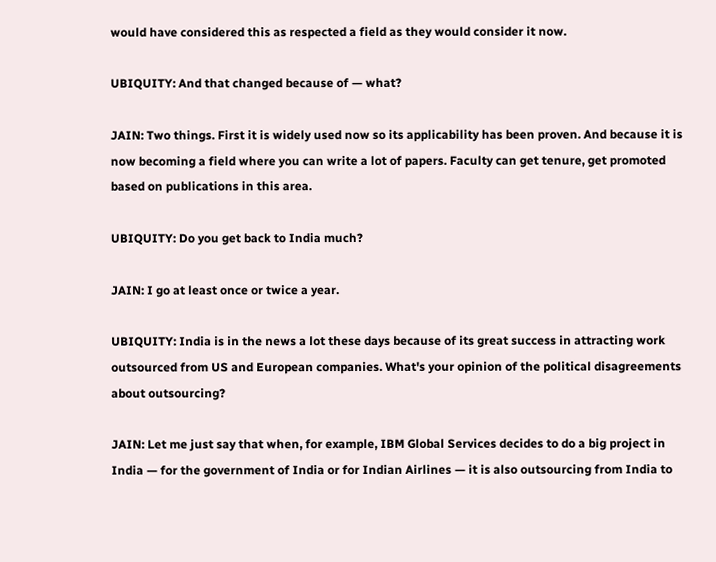would have considered this as respected a field as they would consider it now.

UBIQUITY: And that changed because of — what?

JAIN: Two things. First it is widely used now so its applicability has been proven. And because it is now becoming a field where you can write a lot of papers. Faculty can get tenure, get promoted based on publications in this area.

UBIQUITY: Do you get back to India much?

JAIN: I go at least once or twice a year.

UBIQUITY: India is in the news a lot these days because of its great success in attracting work outsourced from US and European companies. What's your opinion of the political disagreements about outsourcing?

JAIN: Let me just say that when, for example, IBM Global Services decides to do a big project in India — for the government of India or for Indian Airlines — it is also outsourcing from India to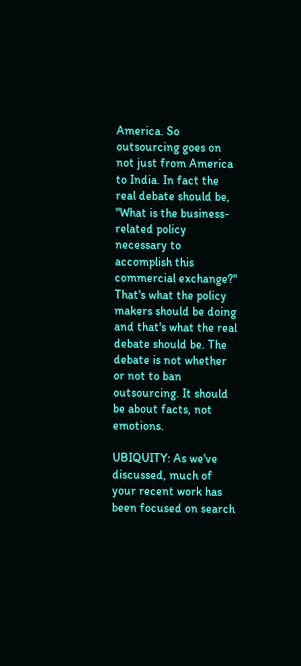America. So outsourcing goes on not just from America to India. In fact the real debate should be, "What is the business-related policy necessary to accomplish this commercial exchange?" That's what the policy makers should be doing and that's what the real debate should be. The debate is not whether or not to ban outsourcing. It should be about facts, not emotions.

UBIQUITY: As we've discussed, much of your recent work has been focused on search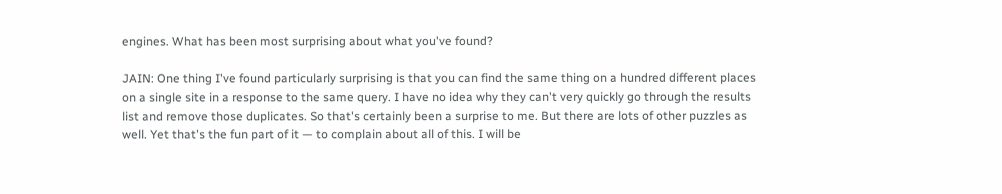engines. What has been most surprising about what you've found?

JAIN: One thing I've found particularly surprising is that you can find the same thing on a hundred different places on a single site in a response to the same query. I have no idea why they can't very quickly go through the results list and remove those duplicates. So that's certainly been a surprise to me. But there are lots of other puzzles as well. Yet that's the fun part of it — to complain about all of this. I will be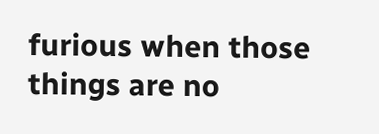furious when those things are no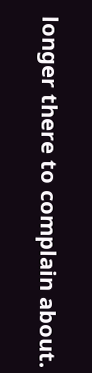longer there to complain about.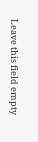Leave this field empty